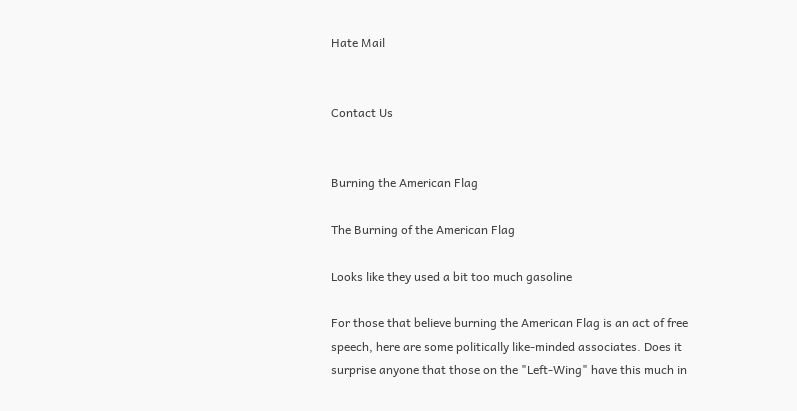Hate Mail


Contact Us


Burning the American Flag

The Burning of the American Flag

Looks like they used a bit too much gasoline

For those that believe burning the American Flag is an act of free speech, here are some politically like-minded associates. Does it surprise anyone that those on the "Left-Wing" have this much in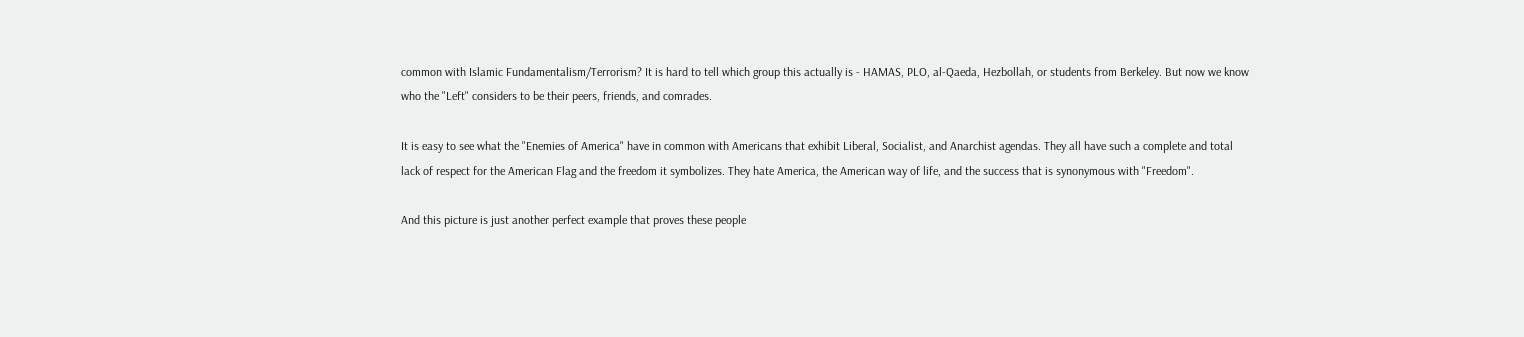common with Islamic Fundamentalism/Terrorism? It is hard to tell which group this actually is - HAMAS, PLO, al-Qaeda, Hezbollah, or students from Berkeley. But now we know who the "Left" considers to be their peers, friends, and comrades.

It is easy to see what the "Enemies of America" have in common with Americans that exhibit Liberal, Socialist, and Anarchist agendas. They all have such a complete and total lack of respect for the American Flag and the freedom it symbolizes. They hate America, the American way of life, and the success that is synonymous with "Freedom".

And this picture is just another perfect example that proves these people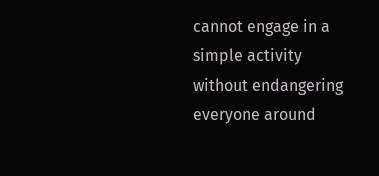cannot engage in a simple activity without endangering everyone around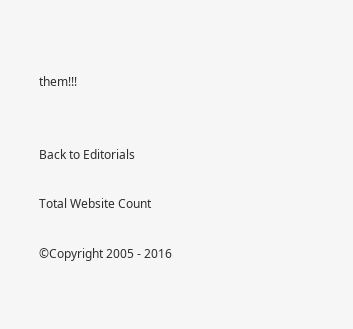them!!!


Back to Editorials

Total Website Count

©Copyright 2005 - 2016